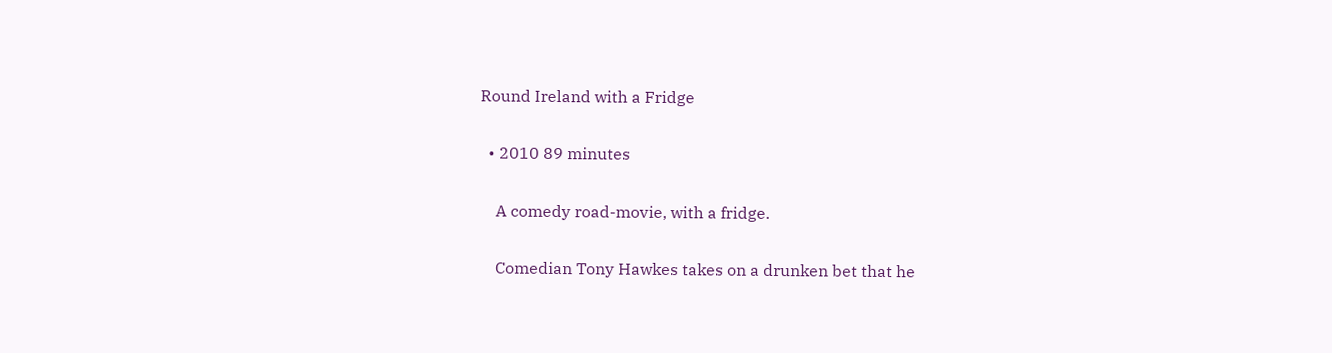Round Ireland with a Fridge

  • 2010 89 minutes

    A comedy road-movie, with a fridge.

    Comedian Tony Hawkes takes on a drunken bet that he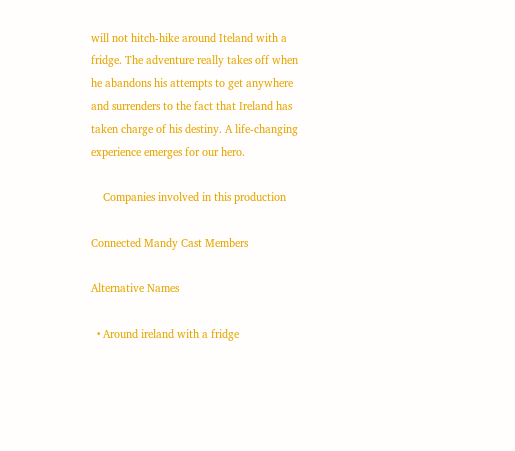will not hitch-hike around Iteland with a fridge. The adventure really takes off when he abandons his attempts to get anywhere and surrenders to the fact that Ireland has taken charge of his destiny. A life-changing experience emerges for our hero.

    Companies involved in this production

Connected Mandy Cast Members

Alternative Names

  • Around ireland with a fridge